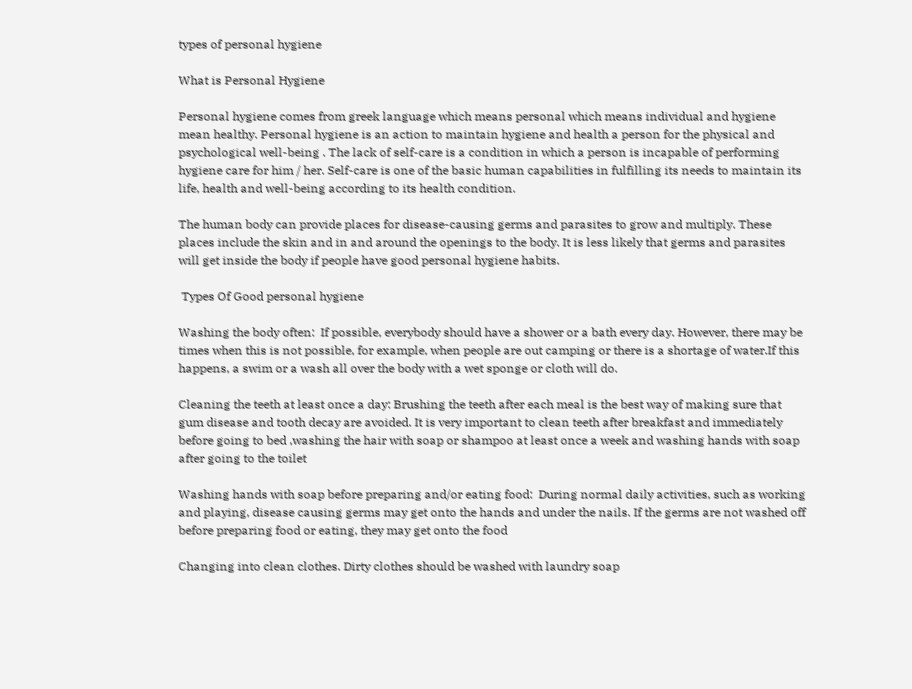types of personal hygiene

What is Personal Hygiene

Personal hygiene comes from greek language which means personal which means individual and hygiene mean healthy. Personal hygiene is an action to maintain hygiene and health a person for the physical and psychological well-being . The lack of self-care is a condition in which a person is incapable of performing hygiene care for him / her. Self-care is one of the basic human capabilities in fulfilling its needs to maintain its life, health and well-being according to its health condition.

The human body can provide places for disease-causing germs and parasites to grow and multiply. These places include the skin and in and around the openings to the body. It is less likely that germs and parasites will get inside the body if people have good personal hygiene habits.

 Types Of Good personal hygiene

Washing the body often:  If possible, everybody should have a shower or a bath every day. However, there may be times when this is not possible, for example, when people are out camping or there is a shortage of water.If this happens, a swim or a wash all over the body with a wet sponge or cloth will do.

Cleaning the teeth at least once a day: Brushing the teeth after each meal is the best way of making sure that gum disease and tooth decay are avoided. It is very important to clean teeth after breakfast and immediately before going to bed ,washing the hair with soap or shampoo at least once a week and washing hands with soap after going to the toilet

Washing hands with soap before preparing and/or eating food:  During normal daily activities, such as working and playing, disease causing germs may get onto the hands and under the nails. If the germs are not washed off before preparing food or eating, they may get onto the food

Changing into clean clothes. Dirty clothes should be washed with laundry soap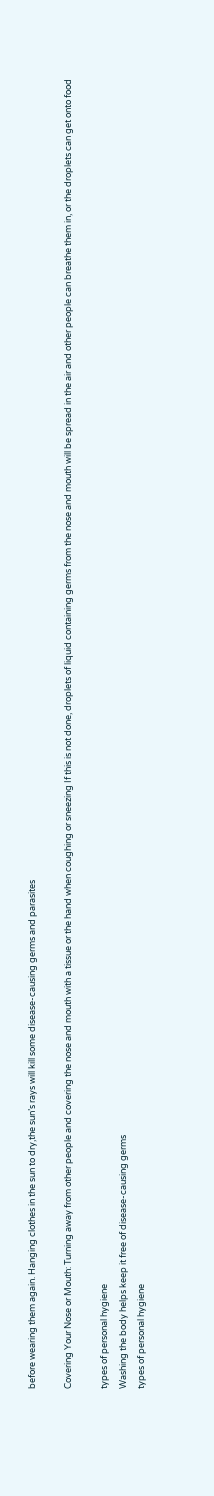before wearing them again. Hanging clothes in the sun to dry,the sun’s rays will kill some disease-causing germs and parasites

Covering Your Nose or Mouth: Turning away from other people and covering the nose and mouth with a tissue or the hand when coughing or sneezing If this is not done, droplets of liquid containing germs from the nose and mouth will be spread in the air and other people can breathe them in, or the droplets can get onto food

types of personal hygiene
Washing the body helps keep it free of disease-causing germs
types of personal hygiene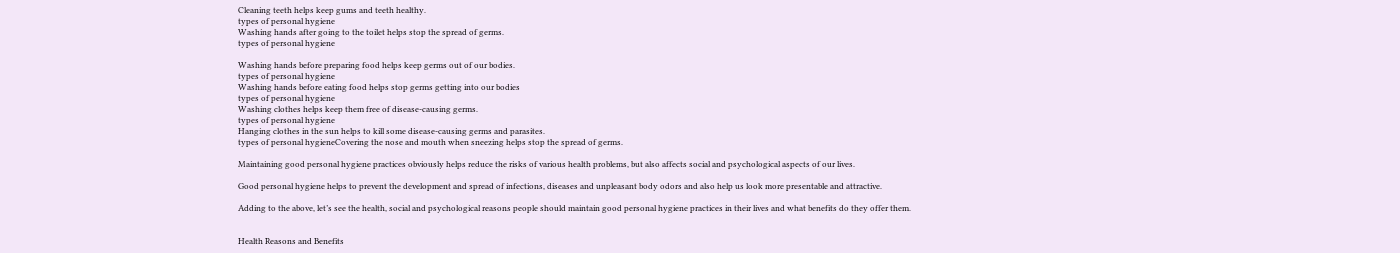Cleaning teeth helps keep gums and teeth healthy.
types of personal hygiene
Washing hands after going to the toilet helps stop the spread of germs.
types of personal hygiene

Washing hands before preparing food helps keep germs out of our bodies.
types of personal hygiene
Washing hands before eating food helps stop germs getting into our bodies
types of personal hygiene
Washing clothes helps keep them free of disease-causing germs.
types of personal hygiene
Hanging clothes in the sun helps to kill some disease-causing germs and parasites.
types of personal hygieneCovering the nose and mouth when sneezing helps stop the spread of germs.

Maintaining good personal hygiene practices obviously helps reduce the risks of various health problems, but also affects social and psychological aspects of our lives.

Good personal hygiene helps to prevent the development and spread of infections, diseases and unpleasant body odors and also help us look more presentable and attractive.

Adding to the above, let’s see the health, social and psychological reasons people should maintain good personal hygiene practices in their lives and what benefits do they offer them.


Health Reasons and Benefits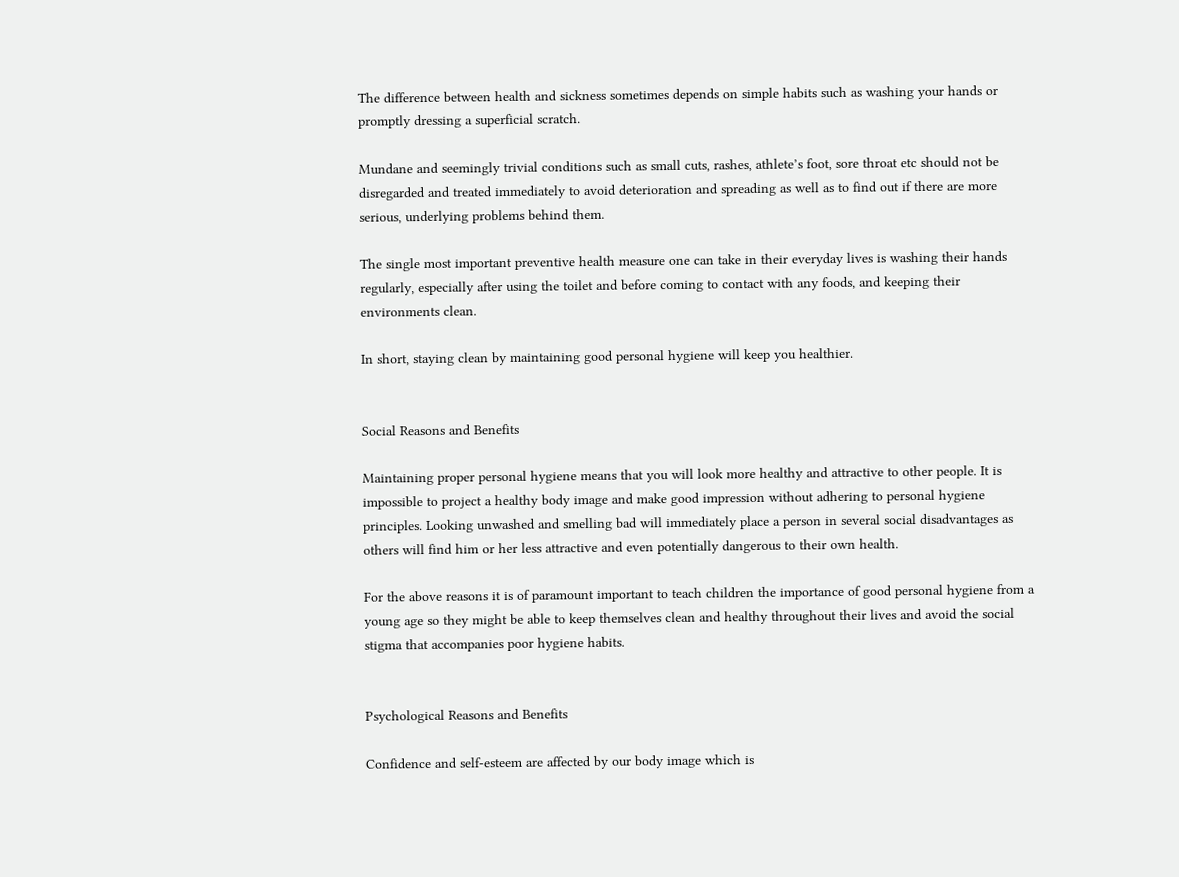The difference between health and sickness sometimes depends on simple habits such as washing your hands or promptly dressing a superficial scratch.

Mundane and seemingly trivial conditions such as small cuts, rashes, athlete’s foot, sore throat etc should not be disregarded and treated immediately to avoid deterioration and spreading as well as to find out if there are more serious, underlying problems behind them.

The single most important preventive health measure one can take in their everyday lives is washing their hands regularly, especially after using the toilet and before coming to contact with any foods, and keeping their environments clean.

In short, staying clean by maintaining good personal hygiene will keep you healthier.


Social Reasons and Benefits

Maintaining proper personal hygiene means that you will look more healthy and attractive to other people. It is impossible to project a healthy body image and make good impression without adhering to personal hygiene principles. Looking unwashed and smelling bad will immediately place a person in several social disadvantages as others will find him or her less attractive and even potentially dangerous to their own health.

For the above reasons it is of paramount important to teach children the importance of good personal hygiene from a young age so they might be able to keep themselves clean and healthy throughout their lives and avoid the social stigma that accompanies poor hygiene habits.


Psychological Reasons and Benefits

Confidence and self-esteem are affected by our body image which is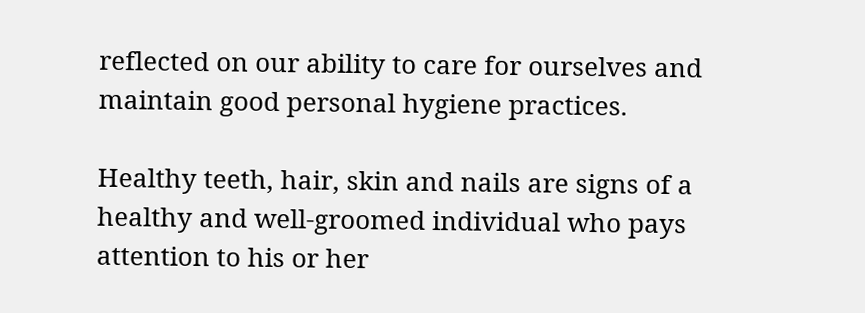reflected on our ability to care for ourselves and maintain good personal hygiene practices.

Healthy teeth, hair, skin and nails are signs of a healthy and well-groomed individual who pays attention to his or her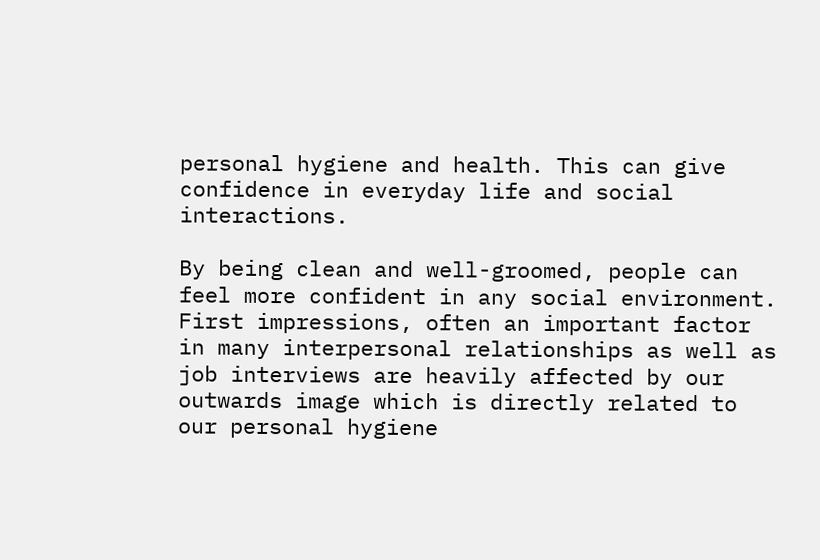personal hygiene and health. This can give confidence in everyday life and social interactions.

By being clean and well-groomed, people can feel more confident in any social environment. First impressions, often an important factor in many interpersonal relationships as well as job interviews are heavily affected by our outwards image which is directly related to our personal hygiene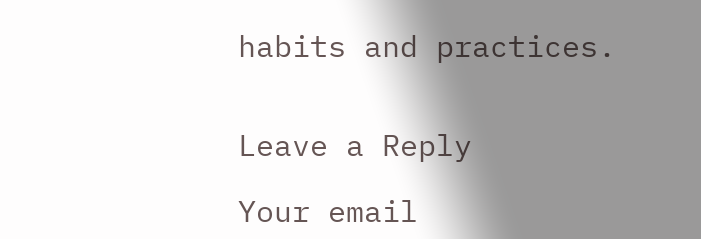habits and practices.


Leave a Reply

Your email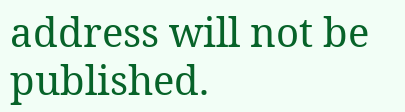address will not be published.